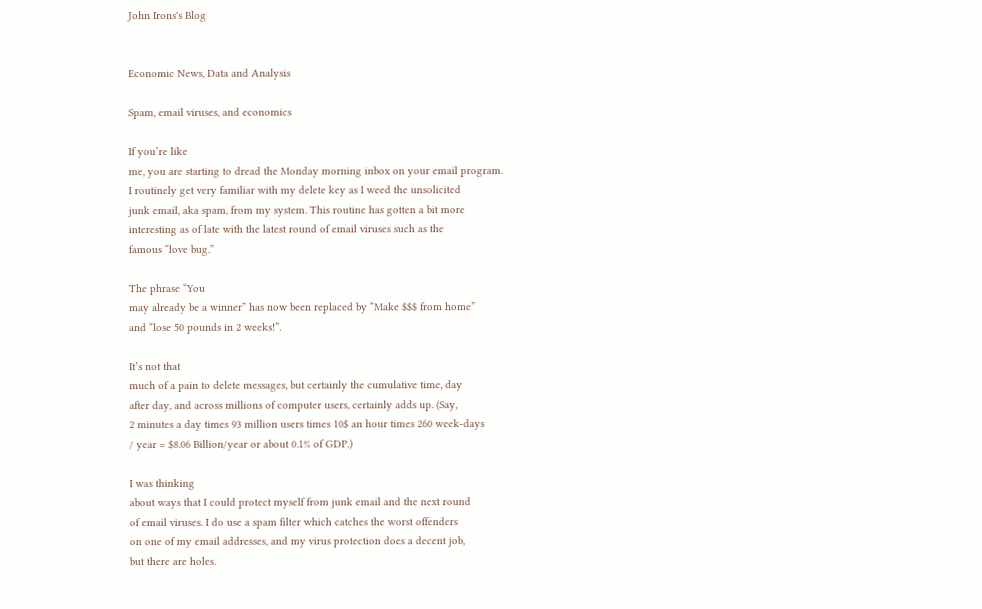John Irons's Blog


Economic News, Data and Analysis

Spam, email viruses, and economics

If you’re like
me, you are starting to dread the Monday morning inbox on your email program.
I routinely get very familiar with my delete key as I weed the unsolicited
junk email, aka spam, from my system. This routine has gotten a bit more
interesting as of late with the latest round of email viruses such as the
famous “love bug.”

The phrase “You
may already be a winner” has now been replaced by “Make $$$ from home”
and “lose 50 pounds in 2 weeks!”.

It’s not that
much of a pain to delete messages, but certainly the cumulative time, day
after day, and across millions of computer users, certainly adds up. (Say,
2 minutes a day times 93 million users times 10$ an hour times 260 week-days
/ year = $8.06 Billion/year or about 0.1% of GDP.)

I was thinking
about ways that I could protect myself from junk email and the next round
of email viruses. I do use a spam filter which catches the worst offenders
on one of my email addresses, and my virus protection does a decent job,
but there are holes.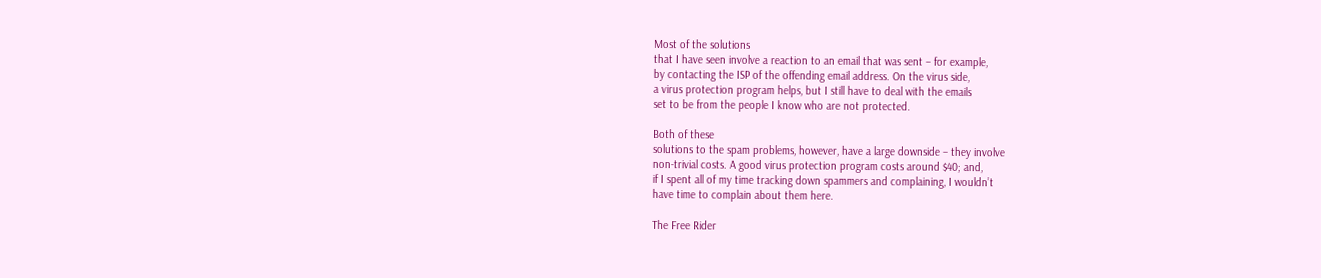Most of the solutions
that I have seen involve a reaction to an email that was sent – for example,
by contacting the ISP of the offending email address. On the virus side,
a virus protection program helps, but I still have to deal with the emails
set to be from the people I know who are not protected.

Both of these
solutions to the spam problems, however, have a large downside – they involve
non-trivial costs. A good virus protection program costs around $40; and,
if I spent all of my time tracking down spammers and complaining, I wouldn’t
have time to complain about them here.

The Free Rider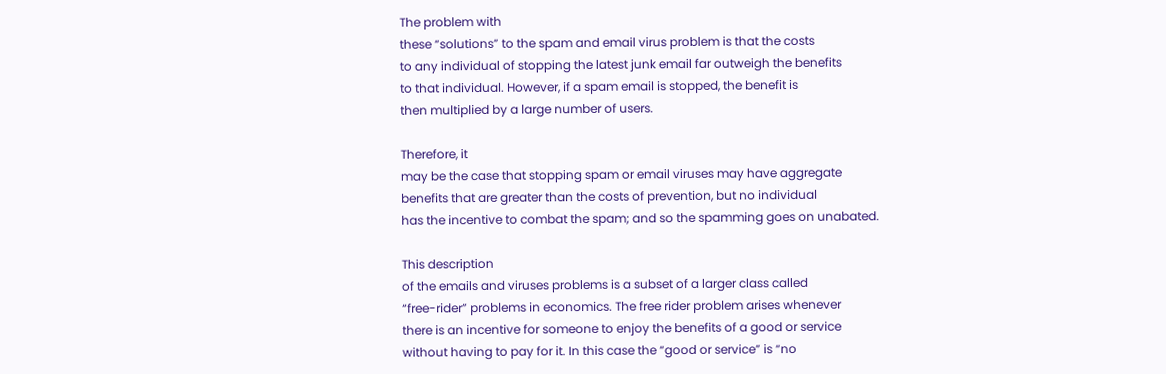The problem with
these “solutions” to the spam and email virus problem is that the costs
to any individual of stopping the latest junk email far outweigh the benefits
to that individual. However, if a spam email is stopped, the benefit is
then multiplied by a large number of users.

Therefore, it
may be the case that stopping spam or email viruses may have aggregate
benefits that are greater than the costs of prevention, but no individual
has the incentive to combat the spam; and so the spamming goes on unabated.

This description
of the emails and viruses problems is a subset of a larger class called
“free-rider” problems in economics. The free rider problem arises whenever
there is an incentive for someone to enjoy the benefits of a good or service
without having to pay for it. In this case the “good or service” is “no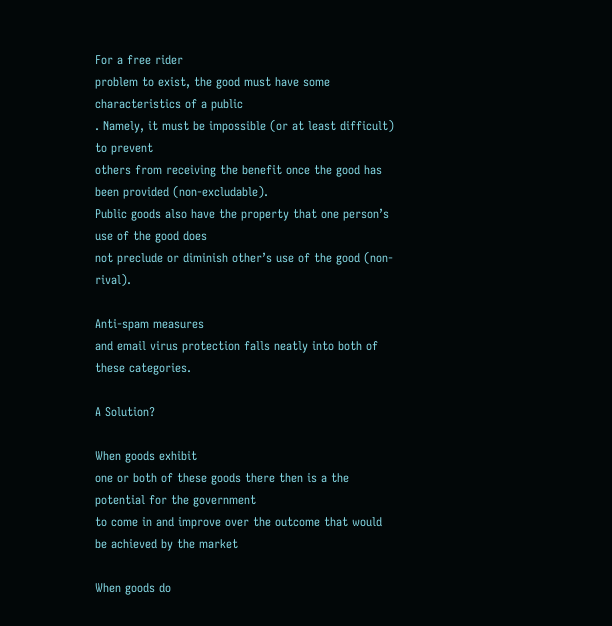For a free rider
problem to exist, the good must have some characteristics of a public
. Namely, it must be impossible (or at least difficult) to prevent
others from receiving the benefit once the good has been provided (non-excludable).
Public goods also have the property that one person’s use of the good does
not preclude or diminish other’s use of the good (non-rival).

Anti-spam measures
and email virus protection falls neatly into both of these categories.

A Solution?

When goods exhibit
one or both of these goods there then is a the potential for the government
to come in and improve over the outcome that would be achieved by the market

When goods do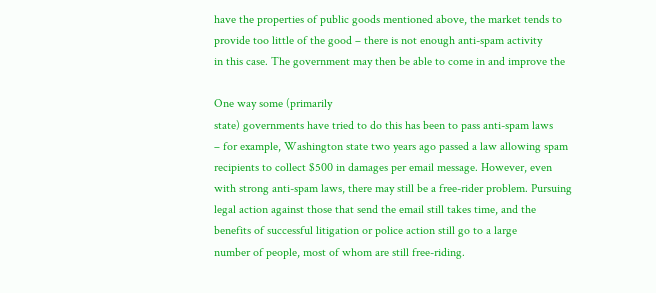have the properties of public goods mentioned above, the market tends to
provide too little of the good – there is not enough anti-spam activity
in this case. The government may then be able to come in and improve the

One way some (primarily
state) governments have tried to do this has been to pass anti-spam laws
– for example, Washington state two years ago passed a law allowing spam
recipients to collect $500 in damages per email message. However, even
with strong anti-spam laws, there may still be a free-rider problem. Pursuing
legal action against those that send the email still takes time, and the
benefits of successful litigation or police action still go to a large
number of people, most of whom are still free-riding.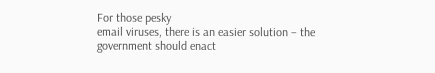For those pesky
email viruses, there is an easier solution – the government should enact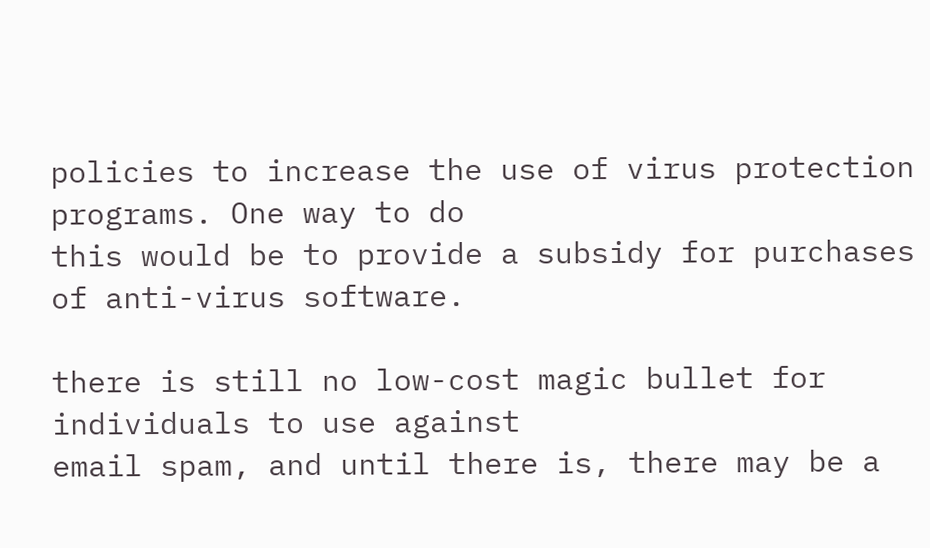policies to increase the use of virus protection programs. One way to do
this would be to provide a subsidy for purchases of anti-virus software.

there is still no low-cost magic bullet for individuals to use against
email spam, and until there is, there may be a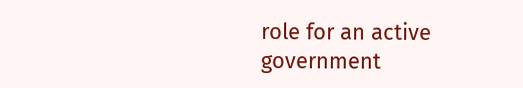role for an active government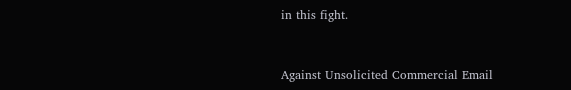in this fight.


Against Unsolicited Commercial Email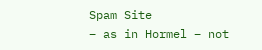Spam Site
– as in Hormel – not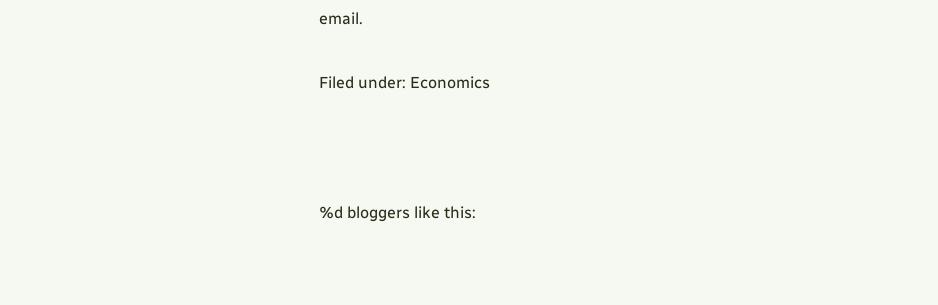email.

Filed under: Economics



%d bloggers like this: